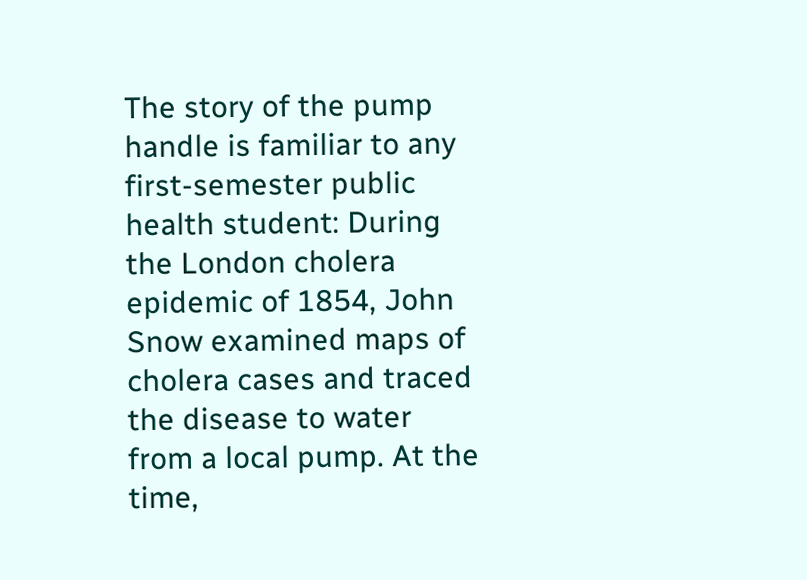The story of the pump handle is familiar to any first-semester public health student: During the London cholera epidemic of 1854, John Snow examined maps of cholera cases and traced the disease to water from a local pump. At the time,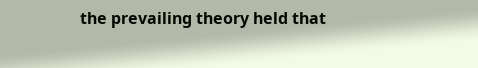the prevailing theory held that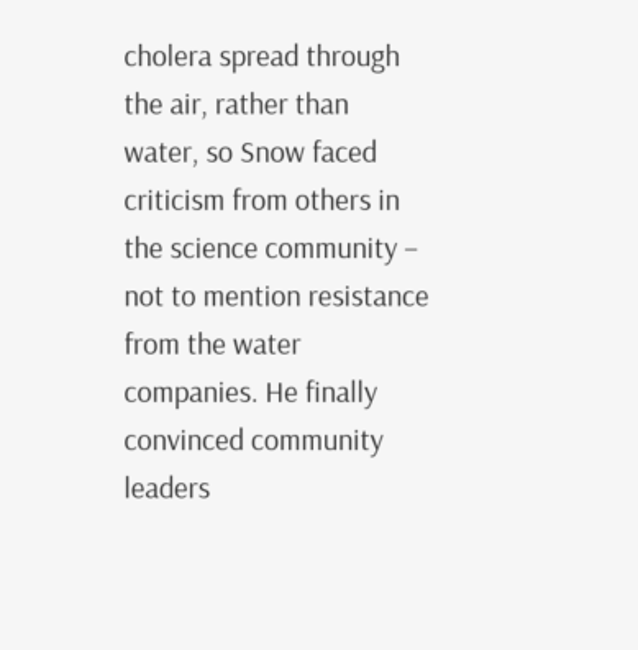cholera spread through the air, rather than water, so Snow faced criticism from others in the science community – not to mention resistance from the water companies. He finally convinced community leaders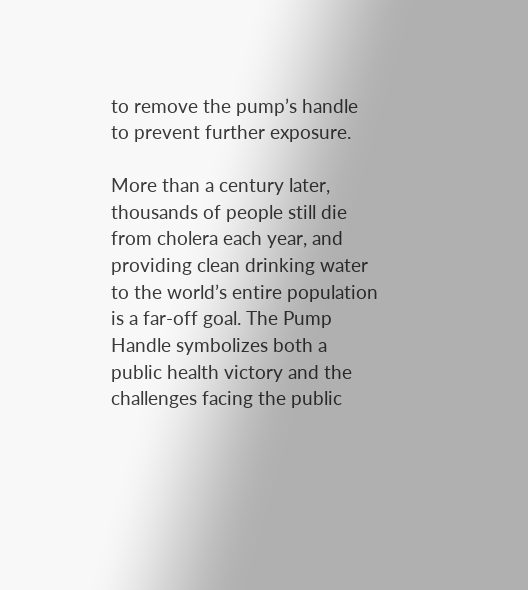to remove the pump’s handle to prevent further exposure.

More than a century later, thousands of people still die from cholera each year, and providing clean drinking water to the world’s entire population is a far-off goal. The Pump Handle symbolizes both a public health victory and the challenges facing the public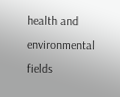health and environmental fields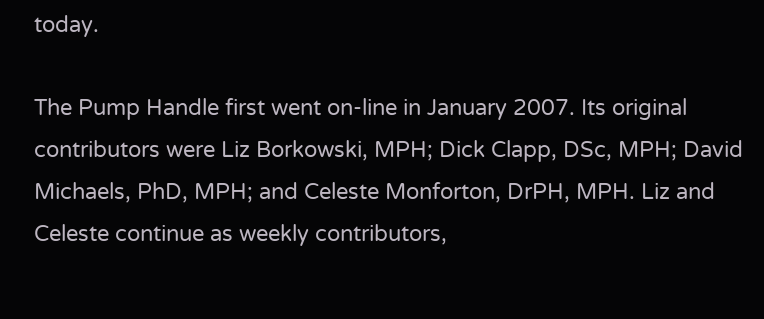today.

The Pump Handle first went on-line in January 2007. Its original contributors were Liz Borkowski, MPH; Dick Clapp, DSc, MPH; David Michaels, PhD, MPH; and Celeste Monforton, DrPH, MPH. Liz and Celeste continue as weekly contributors,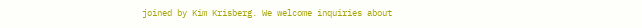joined by Kim Krisberg. We welcome inquiries about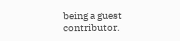being a guest contributor.